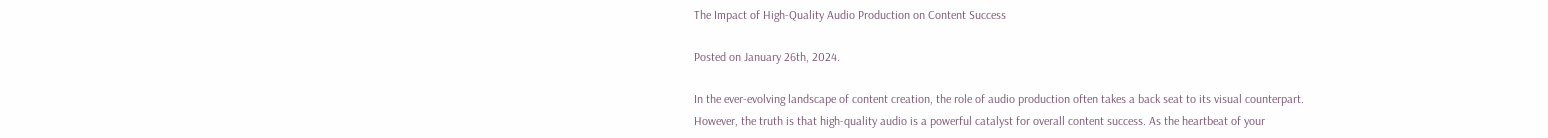The Impact of High-Quality Audio Production on Content Success

Posted on January 26th, 2024.

In the ever-evolving landscape of content creation, the role of audio production often takes a back seat to its visual counterpart. However, the truth is that high-quality audio is a powerful catalyst for overall content success. As the heartbeat of your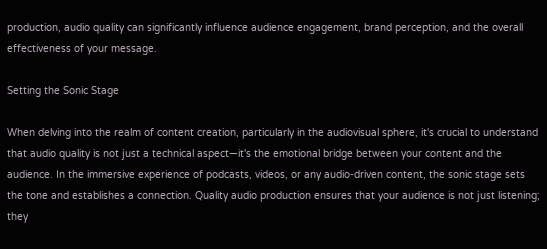production, audio quality can significantly influence audience engagement, brand perception, and the overall effectiveness of your message.

Setting the Sonic Stage

When delving into the realm of content creation, particularly in the audiovisual sphere, it's crucial to understand that audio quality is not just a technical aspect—it's the emotional bridge between your content and the audience. In the immersive experience of podcasts, videos, or any audio-driven content, the sonic stage sets the tone and establishes a connection. Quality audio production ensures that your audience is not just listening; they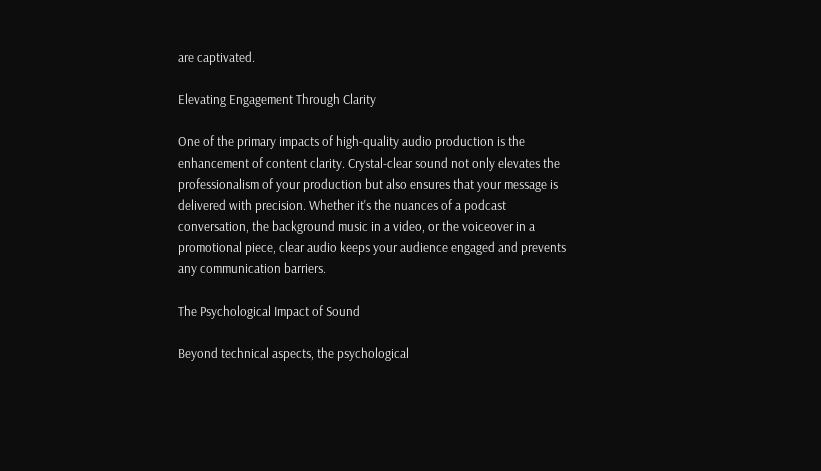are captivated.

Elevating Engagement Through Clarity

One of the primary impacts of high-quality audio production is the enhancement of content clarity. Crystal-clear sound not only elevates the professionalism of your production but also ensures that your message is delivered with precision. Whether it's the nuances of a podcast conversation, the background music in a video, or the voiceover in a promotional piece, clear audio keeps your audience engaged and prevents any communication barriers.

The Psychological Impact of Sound

Beyond technical aspects, the psychological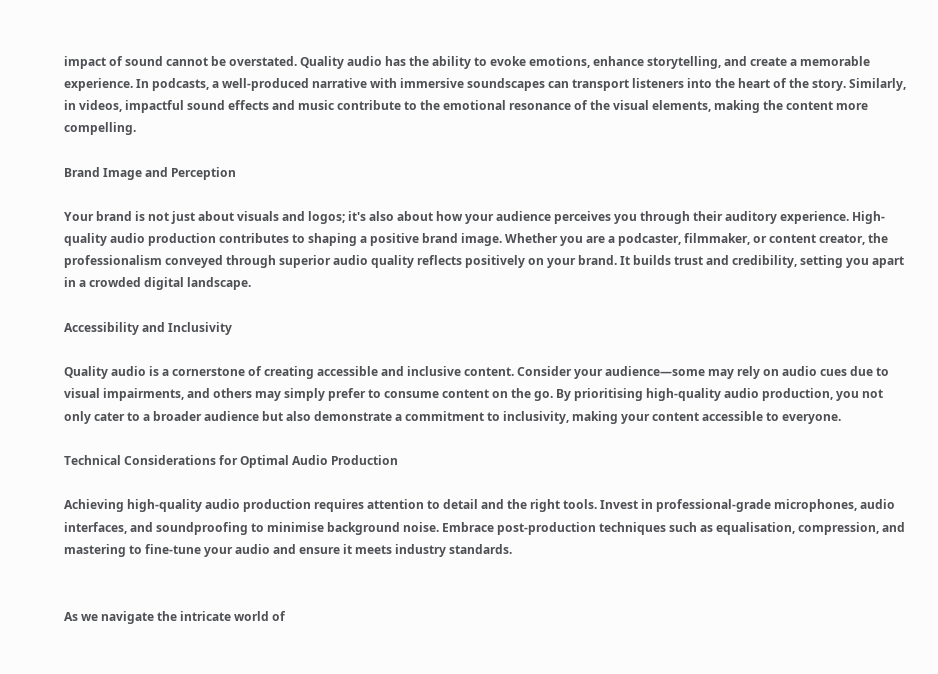impact of sound cannot be overstated. Quality audio has the ability to evoke emotions, enhance storytelling, and create a memorable experience. In podcasts, a well-produced narrative with immersive soundscapes can transport listeners into the heart of the story. Similarly, in videos, impactful sound effects and music contribute to the emotional resonance of the visual elements, making the content more compelling.

Brand Image and Perception

Your brand is not just about visuals and logos; it's also about how your audience perceives you through their auditory experience. High-quality audio production contributes to shaping a positive brand image. Whether you are a podcaster, filmmaker, or content creator, the professionalism conveyed through superior audio quality reflects positively on your brand. It builds trust and credibility, setting you apart in a crowded digital landscape.

Accessibility and Inclusivity

Quality audio is a cornerstone of creating accessible and inclusive content. Consider your audience—some may rely on audio cues due to visual impairments, and others may simply prefer to consume content on the go. By prioritising high-quality audio production, you not only cater to a broader audience but also demonstrate a commitment to inclusivity, making your content accessible to everyone.

Technical Considerations for Optimal Audio Production

Achieving high-quality audio production requires attention to detail and the right tools. Invest in professional-grade microphones, audio interfaces, and soundproofing to minimise background noise. Embrace post-production techniques such as equalisation, compression, and mastering to fine-tune your audio and ensure it meets industry standards.


As we navigate the intricate world of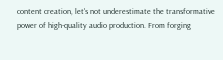content creation, let's not underestimate the transformative power of high-quality audio production. From forging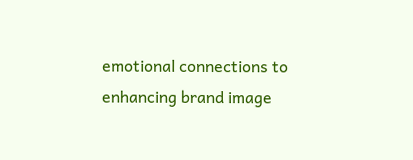emotional connections to enhancing brand image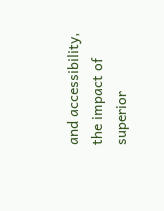and accessibility, the impact of superior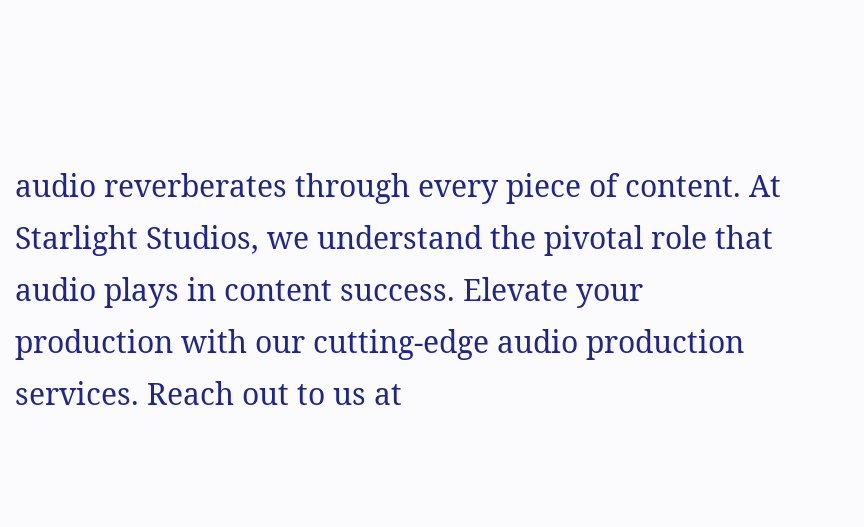audio reverberates through every piece of content. At Starlight Studios, we understand the pivotal role that audio plays in content success. Elevate your production with our cutting-edge audio production services. Reach out to us at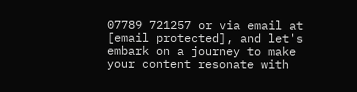07789 721257 or via email at [email protected], and let's embark on a journey to make your content resonate with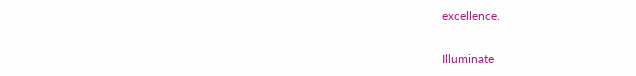excellence.

Illuminate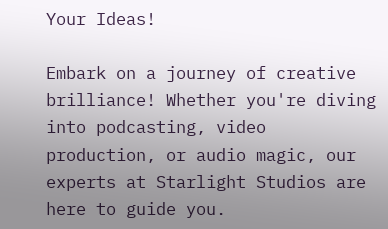Your Ideas!

Embark on a journey of creative brilliance! Whether you're diving into podcasting, video production, or audio magic, our experts at Starlight Studios are here to guide you.